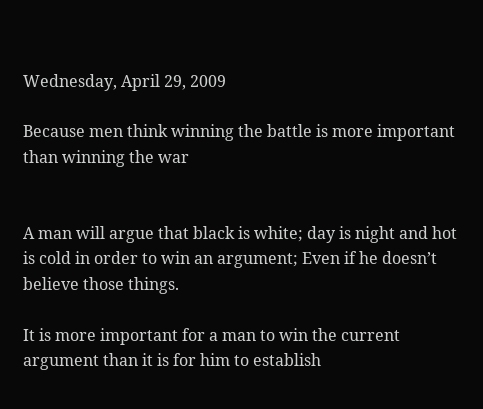Wednesday, April 29, 2009

Because men think winning the battle is more important than winning the war


A man will argue that black is white; day is night and hot is cold in order to win an argument; Even if he doesn’t believe those things.

It is more important for a man to win the current argument than it is for him to establish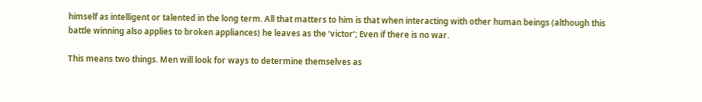himself as intelligent or talented in the long term. All that matters to him is that when interacting with other human beings (although this battle winning also applies to broken appliances) he leaves as the ‘victor’; Even if there is no war.

This means two things. Men will look for ways to determine themselves as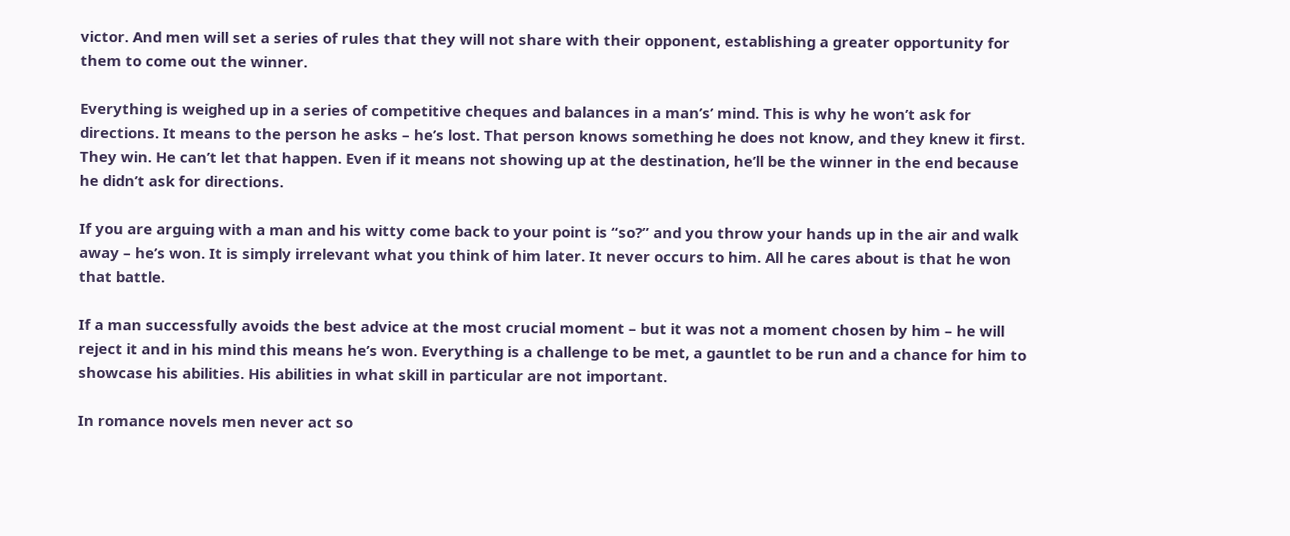victor. And men will set a series of rules that they will not share with their opponent, establishing a greater opportunity for them to come out the winner.

Everything is weighed up in a series of competitive cheques and balances in a man’s’ mind. This is why he won’t ask for directions. It means to the person he asks – he’s lost. That person knows something he does not know, and they knew it first. They win. He can’t let that happen. Even if it means not showing up at the destination, he’ll be the winner in the end because he didn’t ask for directions.

If you are arguing with a man and his witty come back to your point is “so?” and you throw your hands up in the air and walk away – he’s won. It is simply irrelevant what you think of him later. It never occurs to him. All he cares about is that he won that battle.

If a man successfully avoids the best advice at the most crucial moment – but it was not a moment chosen by him – he will reject it and in his mind this means he’s won. Everything is a challenge to be met, a gauntlet to be run and a chance for him to showcase his abilities. His abilities in what skill in particular are not important.

In romance novels men never act so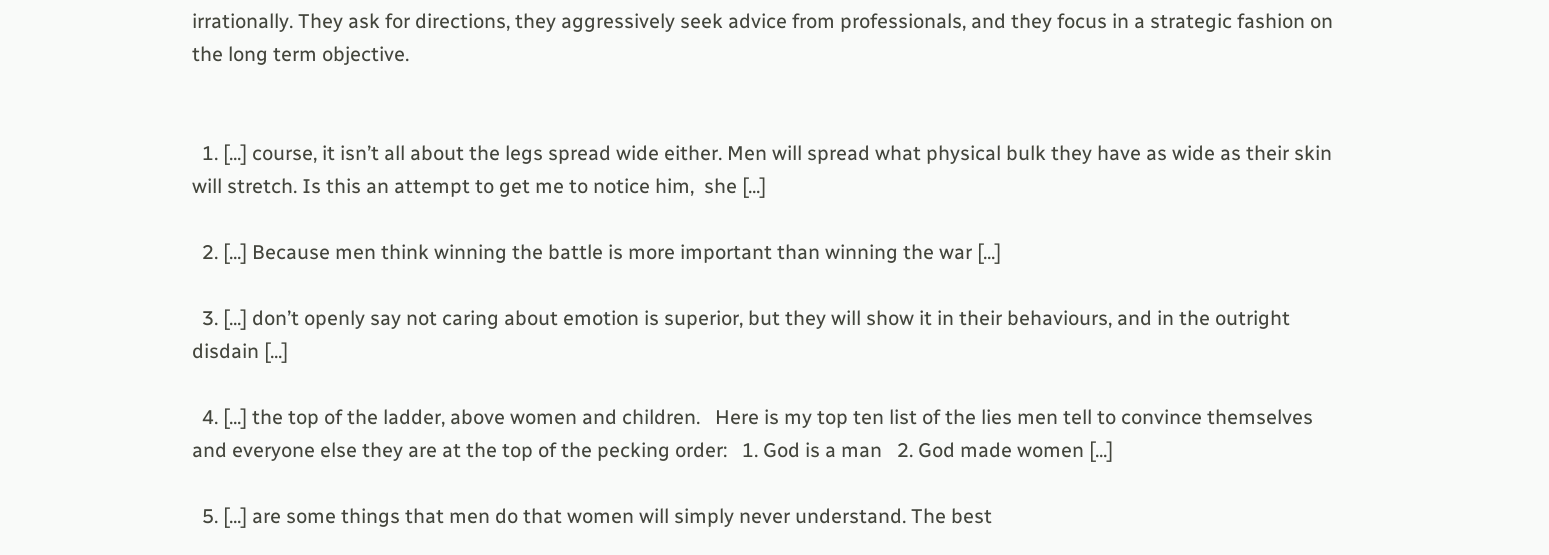irrationally. They ask for directions, they aggressively seek advice from professionals, and they focus in a strategic fashion on the long term objective.


  1. [...] course, it isn’t all about the legs spread wide either. Men will spread what physical bulk they have as wide as their skin will stretch. Is this an attempt to get me to notice him,  she [...]

  2. [...] Because men think winning the battle is more important than winning the war [...]

  3. [...] don’t openly say not caring about emotion is superior, but they will show it in their behaviours, and in the outright disdain [...]

  4. [...] the top of the ladder, above women and children.   Here is my top ten list of the lies men tell to convince themselves and everyone else they are at the top of the pecking order:   1. God is a man   2. God made women [...]

  5. [...] are some things that men do that women will simply never understand. The best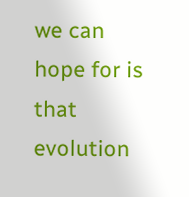we can hope for is that evolution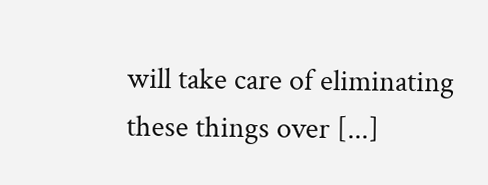will take care of eliminating these things over [...]